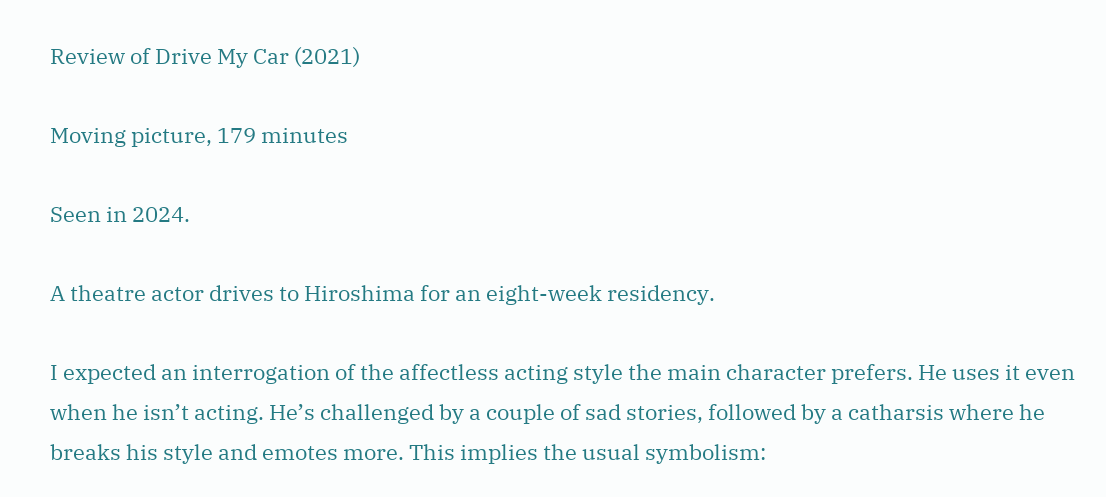Review of Drive My Car (2021)

Moving picture, 179 minutes

Seen in 2024.

A theatre actor drives to Hiroshima for an eight-week residency.

I expected an interrogation of the affectless acting style the main character prefers. He uses it even when he isn’t acting. He’s challenged by a couple of sad stories, followed by a catharsis where he breaks his style and emotes more. This implies the usual symbolism: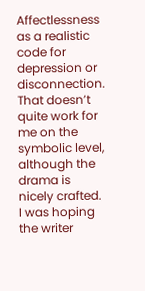Affectlessness as a realistic code for depression or disconnection. That doesn’t quite work for me on the symbolic level, although the drama is nicely crafted. I was hoping the writer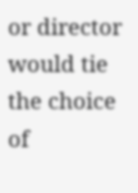or director would tie the choice of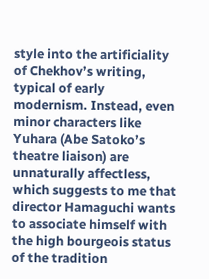style into the artificiality of Chekhov’s writing, typical of early modernism. Instead, even minor characters like Yuhara (Abe Satoko’s theatre liaison) are unnaturally affectless, which suggests to me that director Hamaguchi wants to associate himself with the high bourgeois status of the tradition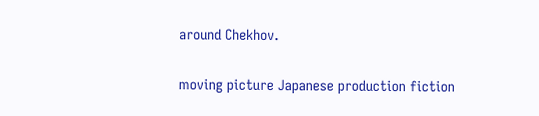around Chekhov.

moving picture Japanese production fiction